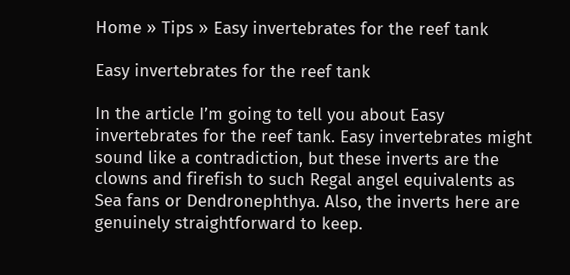Home » Tips » Easy invertebrates for the reef tank

Easy invertebrates for the reef tank

In the article I’m going to tell you about Easy invertebrates for the reef tank. Easy invertebrates might sound like a contradiction, but these inverts are the clowns and firefish to such Regal angel equivalents as Sea fans or Dendronephthya. Also, the inverts here are genuinely straightforward to keep.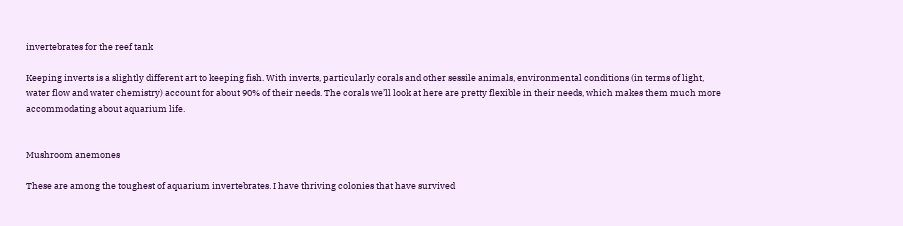invertebrates for the reef tank

Keeping inverts is a slightly different art to keeping fish. With inverts, particularly corals and other sessile animals, environmental conditions (in terms of light, water flow and water chemistry) account for about 90% of their needs. The corals we’ll look at here are pretty flexible in their needs, which makes them much more accommodating about aquarium life.


Mushroom anemones

These are among the toughest of aquarium invertebrates. I have thriving colonies that have survived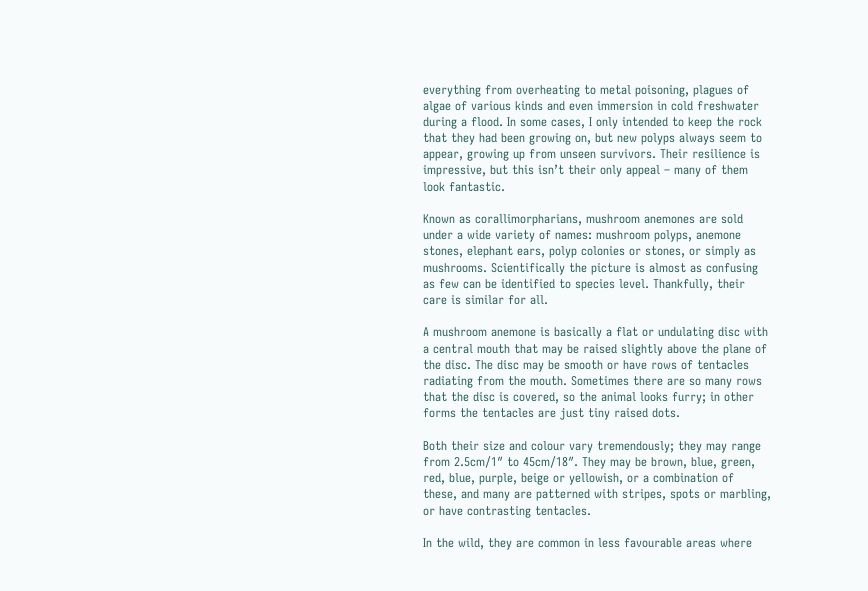everything from overheating to metal poisoning, plagues of algae of various kinds and even immersion in cold freshwater during a flood. In some cases, I only intended to keep the rock that they had been growing on, but new polyps always seem to appear, growing up from unseen survivors. Their resilience is impressive, but this isn’t their only appeal – many of them look fantastic.

Known as corallimorpharians, mushroom anemones are sold under a wide variety of names: mushroom polyps, anemone stones, elephant ears, polyp colonies or stones, or simply as mushrooms. Scientifically the picture is almost as confusing as few can be identified to species level. Thankfully, their care is similar for all.

A mushroom anemone is basically a flat or undulating disc with a central mouth that may be raised slightly above the plane of the disc. The disc may be smooth or have rows of tentacles radiating from the mouth. Sometimes there are so many rows that the disc is covered, so the animal looks furry; in other forms the tentacles are just tiny raised dots.

Both their size and colour vary tremendously; they may range from 2.5cm/1″ to 45cm/18″. They may be brown, blue, green, red, blue, purple, beige or yellowish, or a combination of these, and many are patterned with stripes, spots or marbling, or have contrasting tentacles.

In the wild, they are common in less favourable areas where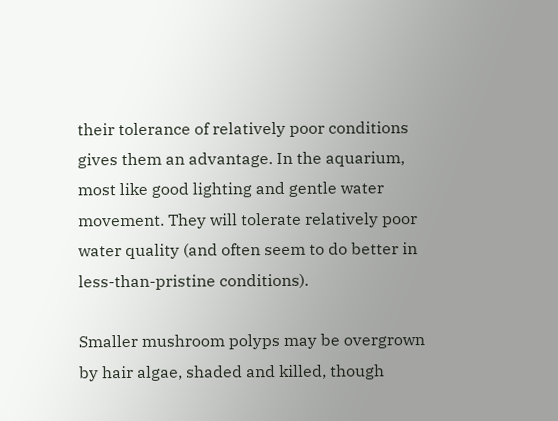their tolerance of relatively poor conditions gives them an advantage. In the aquarium, most like good lighting and gentle water movement. They will tolerate relatively poor water quality (and often seem to do better in less-than-pristine conditions).

Smaller mushroom polyps may be overgrown by hair algae, shaded and killed, though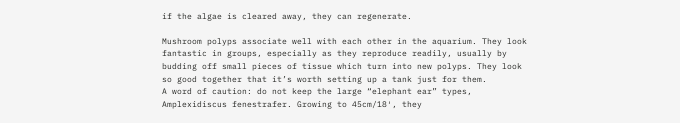if the algae is cleared away, they can regenerate.

Mushroom polyps associate well with each other in the aquarium. They look fantastic in groups, especially as they reproduce readily, usually by budding off small pieces of tissue which turn into new polyps. They look so good together that it’s worth setting up a tank just for them.
A word of caution: do not keep the large “elephant ear” types, Amplexidiscus fenestrafer. Growing to 45cm/18′, they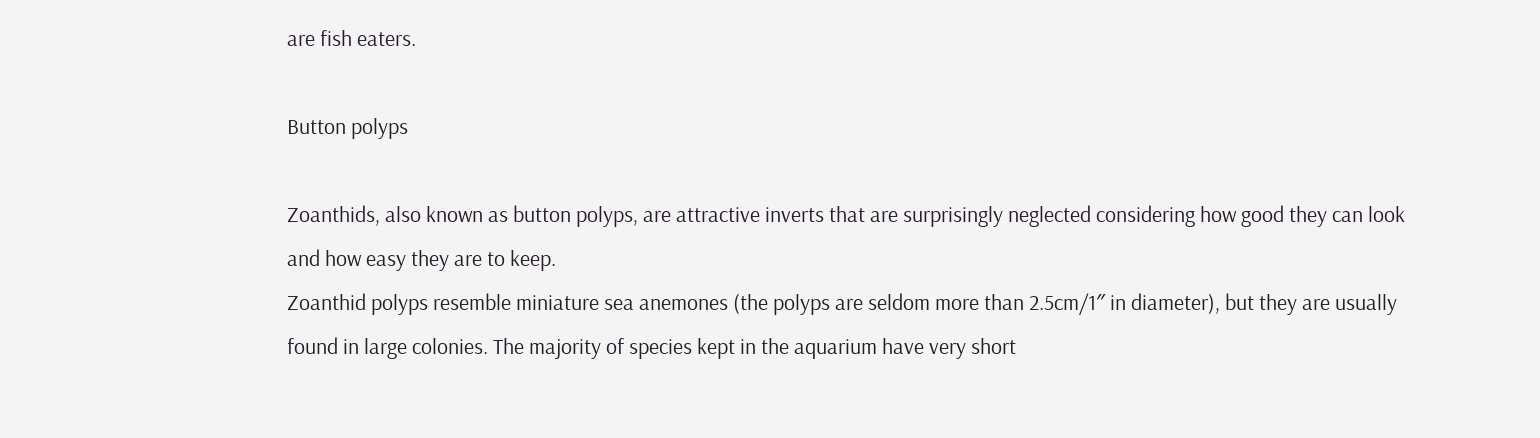are fish eaters.

Button polyps

Zoanthids, also known as button polyps, are attractive inverts that are surprisingly neglected considering how good they can look and how easy they are to keep.
Zoanthid polyps resemble miniature sea anemones (the polyps are seldom more than 2.5cm/1″ in diameter), but they are usually found in large colonies. The majority of species kept in the aquarium have very short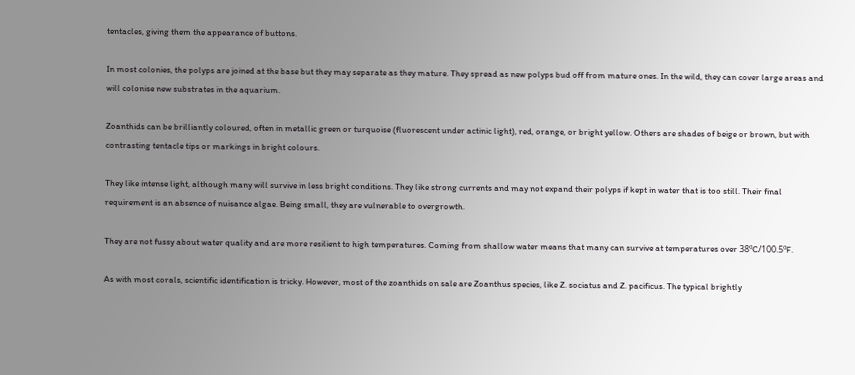tentacles, giving them the appearance of buttons.

In most colonies, the polyps are joined at the base but they may separate as they mature. They spread as new polyps bud off from mature ones. In the wild, they can cover large areas and will colonise new substrates in the aquarium.

Zoanthids can be brilliantly coloured, often in metallic green or turquoise (fluorescent under actinic light), red, orange, or bright yellow. Others are shades of beige or brown, but with contrasting tentacle tips or markings in bright colours.

They like intense light, although many will survive in less bright conditions. They like strong currents and may not expand their polyps if kept in water that is too still. Their final requirement is an absence of nuisance algae. Being small, they are vulnerable to overgrowth.

They are not fussy about water quality and are more resilient to high temperatures. Coming from shallow water means that many can survive at temperatures over 38ºC/100.5ºF.

As with most corals, scientific identification is tricky. However, most of the zoanthids on sale are Zoanthus species, like Z. sociatus and Z. pacificus. The typical brightly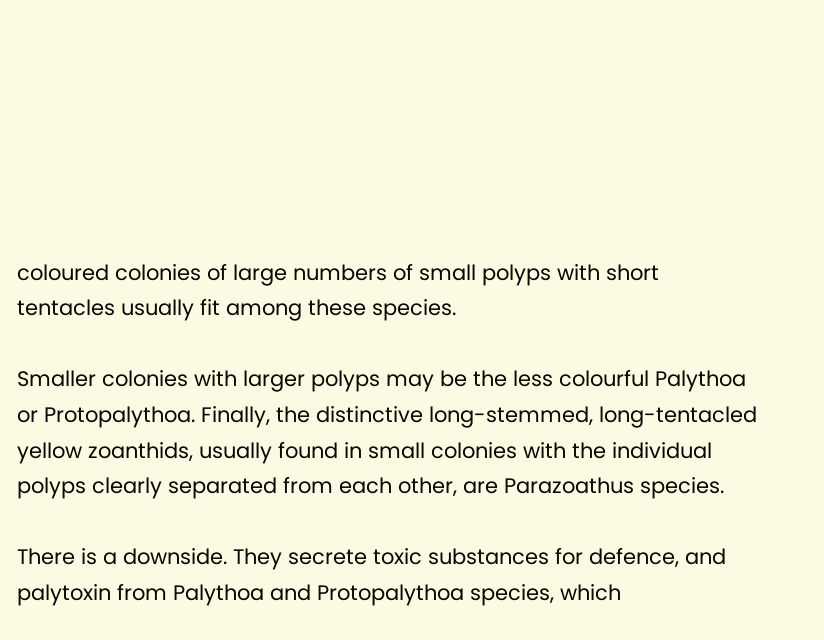coloured colonies of large numbers of small polyps with short tentacles usually fit among these species.

Smaller colonies with larger polyps may be the less colourful Palythoa or Protopalythoa. Finally, the distinctive long-stemmed, long-tentacled yellow zoanthids, usually found in small colonies with the individual polyps clearly separated from each other, are Parazoathus species.

There is a downside. They secrete toxic substances for defence, and palytoxin from Palythoa and Protopalythoa species, which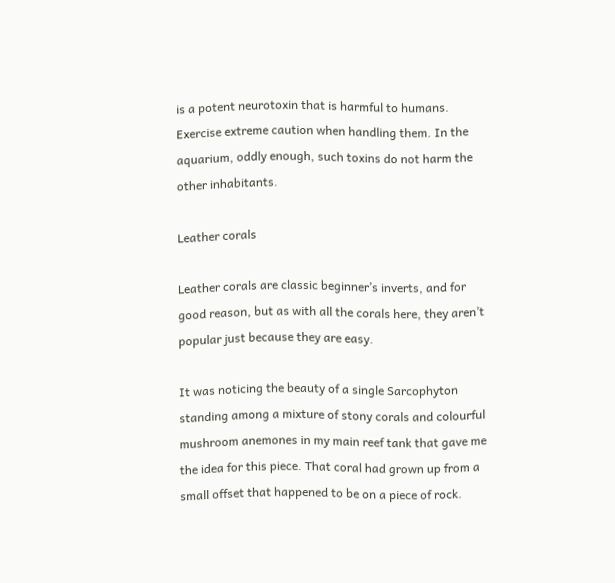is a potent neurotoxin that is harmful to humans. Exercise extreme caution when handling them. In the aquarium, oddly enough, such toxins do not harm the other inhabitants.

Leather corals

Leather corals are classic beginner’s inverts, and for good reason, but as with all the corals here, they aren’t popular just because they are easy.

It was noticing the beauty of a single Sarcophyton standing among a mixture of stony corals and colourful mushroom anemones in my main reef tank that gave me the idea for this piece. That coral had grown up from a small offset that happened to be on a piece of rock.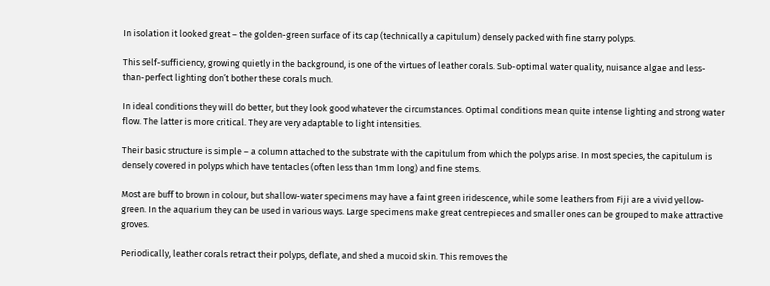In isolation it looked great – the golden-green surface of its cap (technically a capitulum) densely packed with fine starry polyps.

This self-sufficiency, growing quietly in the background, is one of the virtues of leather corals. Sub-optimal water quality, nuisance algae and less-than-perfect lighting don’t bother these corals much.

In ideal conditions they will do better, but they look good whatever the circumstances. Optimal conditions mean quite intense lighting and strong water flow. The latter is more critical. They are very adaptable to light intensities.

Their basic structure is simple – a column attached to the substrate with the capitulum from which the polyps arise. In most species, the capitulum is densely covered in polyps which have tentacles (often less than 1mm long) and fine stems.

Most are buff to brown in colour, but shallow-water specimens may have a faint green iridescence, while some leathers from Fiji are a vivid yellow-green. In the aquarium they can be used in various ways. Large specimens make great centrepieces and smaller ones can be grouped to make attractive groves.

Periodically, leather corals retract their polyps, deflate, and shed a mucoid skin. This removes the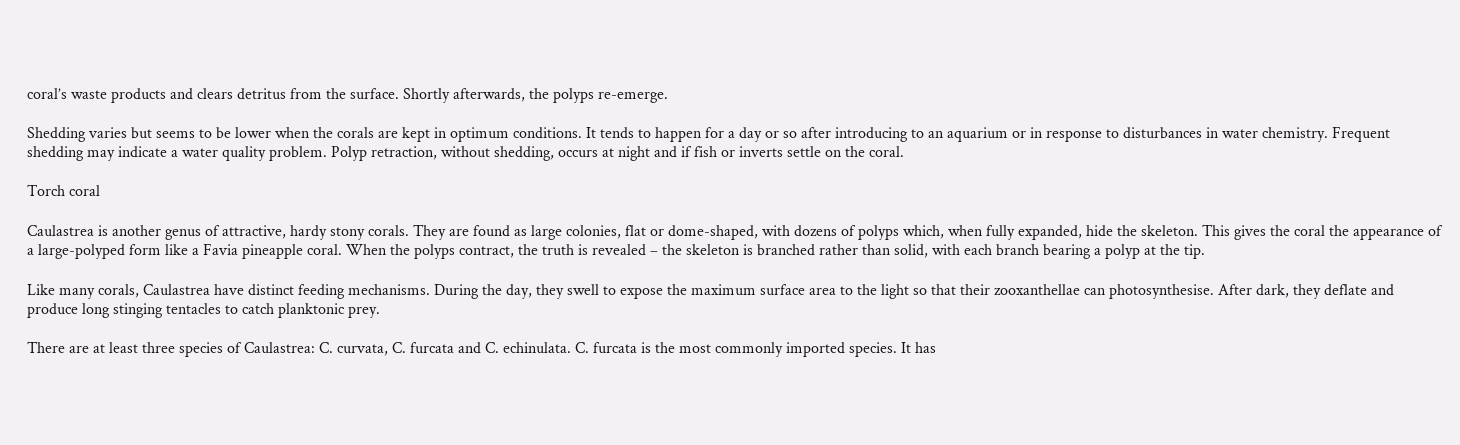coral’s waste products and clears detritus from the surface. Shortly afterwards, the polyps re-emerge.

Shedding varies but seems to be lower when the corals are kept in optimum conditions. It tends to happen for a day or so after introducing to an aquarium or in response to disturbances in water chemistry. Frequent shedding may indicate a water quality problem. Polyp retraction, without shedding, occurs at night and if fish or inverts settle on the coral.

Torch coral

Caulastrea is another genus of attractive, hardy stony corals. They are found as large colonies, flat or dome-shaped, with dozens of polyps which, when fully expanded, hide the skeleton. This gives the coral the appearance of a large-polyped form like a Favia pineapple coral. When the polyps contract, the truth is revealed – the skeleton is branched rather than solid, with each branch bearing a polyp at the tip.

Like many corals, Caulastrea have distinct feeding mechanisms. During the day, they swell to expose the maximum surface area to the light so that their zooxanthellae can photosynthesise. After dark, they deflate and produce long stinging tentacles to catch planktonic prey.

There are at least three species of Caulastrea: C. curvata, C. furcata and C. echinulata. C. furcata is the most commonly imported species. It has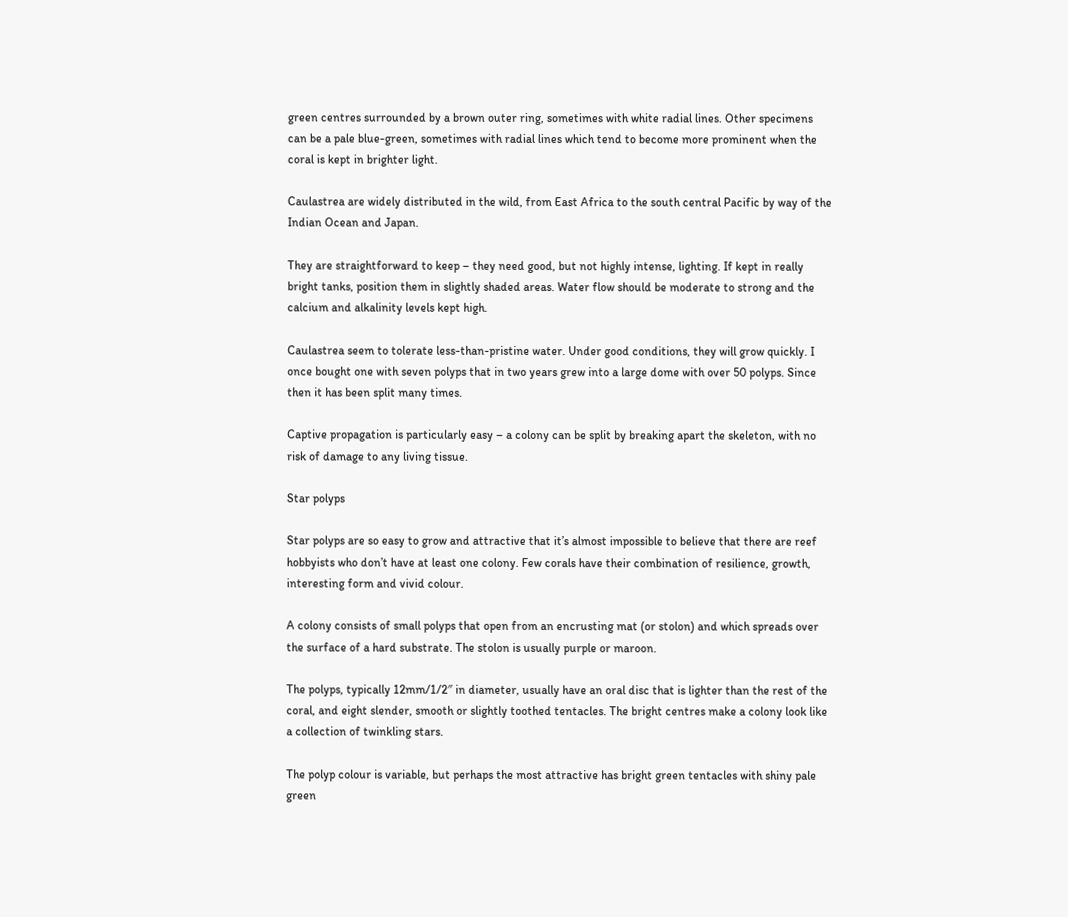green centres surrounded by a brown outer ring, sometimes with white radial lines. Other specimens can be a pale blue-green, sometimes with radial lines which tend to become more prominent when the coral is kept in brighter light.

Caulastrea are widely distributed in the wild, from East Africa to the south central Pacific by way of the Indian Ocean and Japan.

They are straightforward to keep – they need good, but not highly intense, lighting. If kept in really bright tanks, position them in slightly shaded areas. Water flow should be moderate to strong and the calcium and alkalinity levels kept high.

Caulastrea seem to tolerate less-than-pristine water. Under good conditions, they will grow quickly. I once bought one with seven polyps that in two years grew into a large dome with over 50 polyps. Since then it has been split many times.

Captive propagation is particularly easy – a colony can be split by breaking apart the skeleton, with no risk of damage to any living tissue.

Star polyps

Star polyps are so easy to grow and attractive that it’s almost impossible to believe that there are reef hobbyists who don’t have at least one colony. Few corals have their combination of resilience, growth, interesting form and vivid colour.

A colony consists of small polyps that open from an encrusting mat (or stolon) and which spreads over the surface of a hard substrate. The stolon is usually purple or maroon.

The polyps, typically 12mm/1/2″ in diameter, usually have an oral disc that is lighter than the rest of the coral, and eight slender, smooth or slightly toothed tentacles. The bright centres make a colony look like a collection of twinkling stars.

The polyp colour is variable, but perhaps the most attractive has bright green tentacles with shiny pale green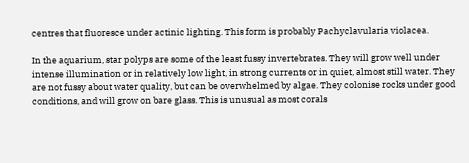centres that fluoresce under actinic lighting. This form is probably Pachyclavularia violacea.

In the aquarium, star polyps are some of the least fussy invertebrates. They will grow well under intense illumination or in relatively low light, in strong currents or in quiet, almost still water. They are not fussy about water quality, but can be overwhelmed by algae. They colonise rocks under good conditions, and will grow on bare glass. This is unusual as most corals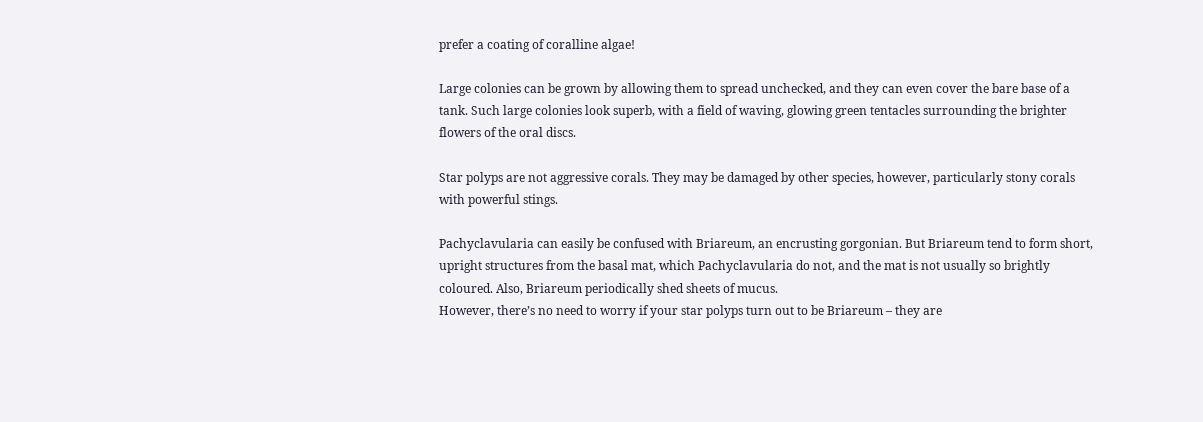prefer a coating of coralline algae!

Large colonies can be grown by allowing them to spread unchecked, and they can even cover the bare base of a tank. Such large colonies look superb, with a field of waving, glowing green tentacles surrounding the brighter flowers of the oral discs.

Star polyps are not aggressive corals. They may be damaged by other species, however, particularly stony corals with powerful stings.

Pachyclavularia can easily be confused with Briareum, an encrusting gorgonian. But Briareum tend to form short, upright structures from the basal mat, which Pachyclavularia do not, and the mat is not usually so brightly coloured. Also, Briareum periodically shed sheets of mucus.
However, there’s no need to worry if your star polyps turn out to be Briareum – they are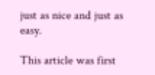just as nice and just as easy.

This article was first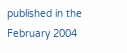published in the February 2004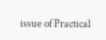issue of Practical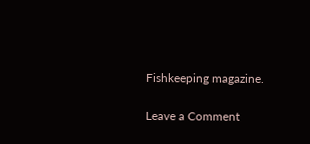Fishkeeping magazine.

Leave a Comment